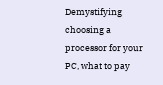Demystifying choosing a processor for your PC, what to pay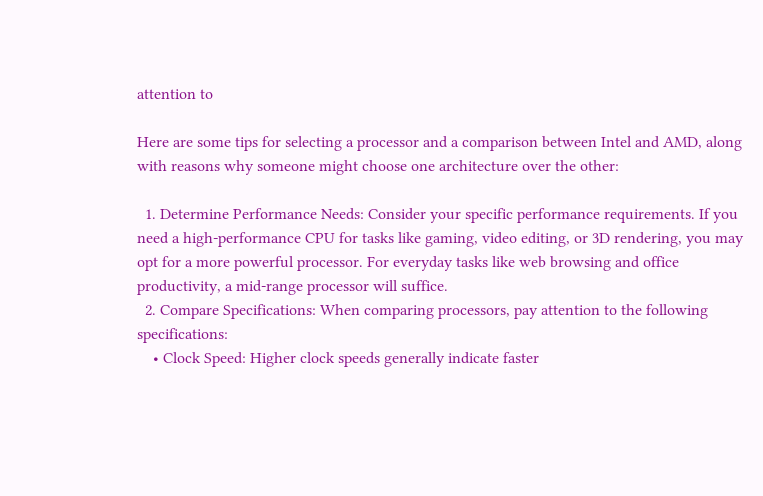attention to

Here are some tips for selecting a processor and a comparison between Intel and AMD, along with reasons why someone might choose one architecture over the other:

  1. Determine Performance Needs: Consider your specific performance requirements. If you need a high-performance CPU for tasks like gaming, video editing, or 3D rendering, you may opt for a more powerful processor. For everyday tasks like web browsing and office productivity, a mid-range processor will suffice.
  2. Compare Specifications: When comparing processors, pay attention to the following specifications:
    • Clock Speed: Higher clock speeds generally indicate faster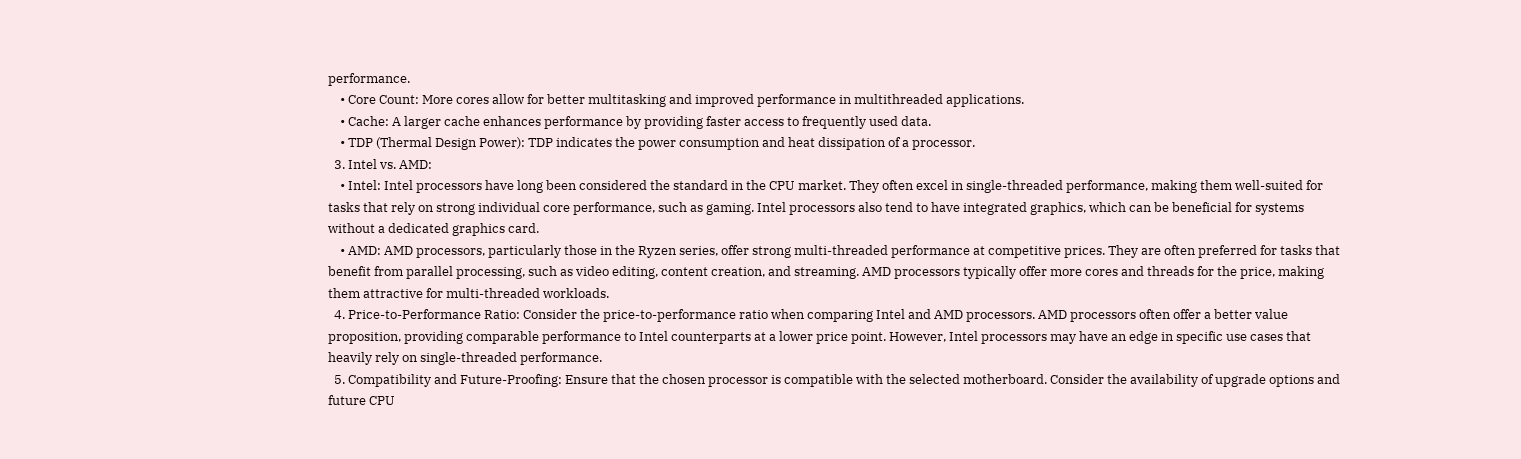performance.
    • Core Count: More cores allow for better multitasking and improved performance in multithreaded applications.
    • Cache: A larger cache enhances performance by providing faster access to frequently used data.
    • TDP (Thermal Design Power): TDP indicates the power consumption and heat dissipation of a processor.
  3. Intel vs. AMD:
    • Intel: Intel processors have long been considered the standard in the CPU market. They often excel in single-threaded performance, making them well-suited for tasks that rely on strong individual core performance, such as gaming. Intel processors also tend to have integrated graphics, which can be beneficial for systems without a dedicated graphics card.
    • AMD: AMD processors, particularly those in the Ryzen series, offer strong multi-threaded performance at competitive prices. They are often preferred for tasks that benefit from parallel processing, such as video editing, content creation, and streaming. AMD processors typically offer more cores and threads for the price, making them attractive for multi-threaded workloads.
  4. Price-to-Performance Ratio: Consider the price-to-performance ratio when comparing Intel and AMD processors. AMD processors often offer a better value proposition, providing comparable performance to Intel counterparts at a lower price point. However, Intel processors may have an edge in specific use cases that heavily rely on single-threaded performance.
  5. Compatibility and Future-Proofing: Ensure that the chosen processor is compatible with the selected motherboard. Consider the availability of upgrade options and future CPU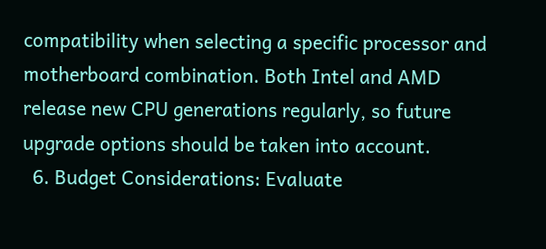compatibility when selecting a specific processor and motherboard combination. Both Intel and AMD release new CPU generations regularly, so future upgrade options should be taken into account.
  6. Budget Considerations: Evaluate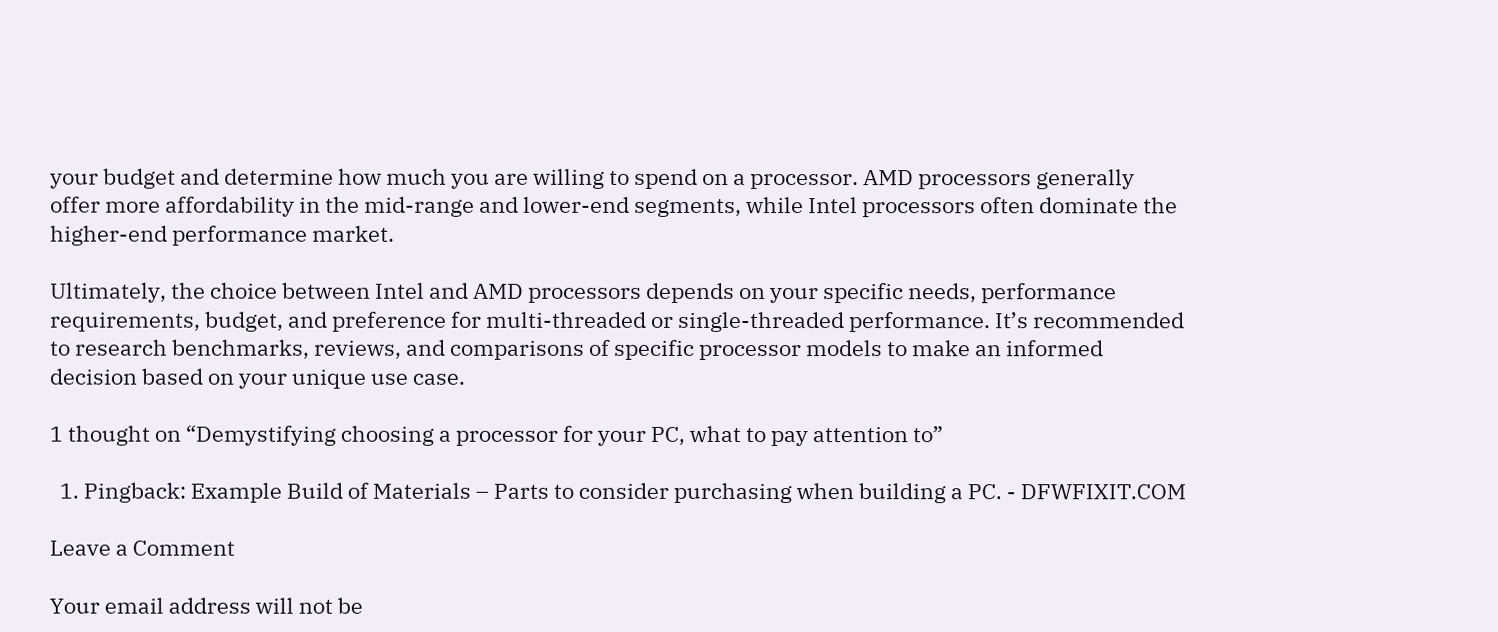your budget and determine how much you are willing to spend on a processor. AMD processors generally offer more affordability in the mid-range and lower-end segments, while Intel processors often dominate the higher-end performance market.

Ultimately, the choice between Intel and AMD processors depends on your specific needs, performance requirements, budget, and preference for multi-threaded or single-threaded performance. It’s recommended to research benchmarks, reviews, and comparisons of specific processor models to make an informed decision based on your unique use case.

1 thought on “Demystifying choosing a processor for your PC, what to pay attention to”

  1. Pingback: Example Build of Materials – Parts to consider purchasing when building a PC. - DFWFIXIT.COM

Leave a Comment

Your email address will not be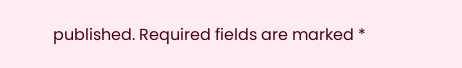published. Required fields are marked *